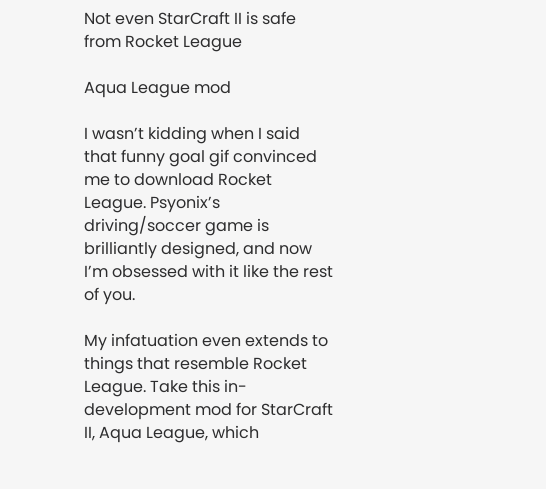Not even StarCraft II is safe from Rocket League

Aqua League mod

I wasn’t kidding when I said that funny goal gif convinced me to download Rocket League. Psyonix’s driving/soccer game is brilliantly designed, and now I’m obsessed with it like the rest of you.

My infatuation even extends to things that resemble Rocket League. Take this in-development mod for StarCraft II, Aqua League, which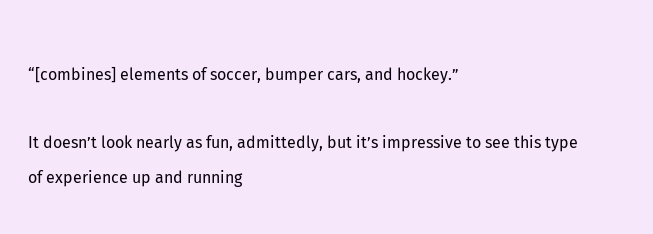“[combines] elements of soccer, bumper cars, and hockey.”

It doesn’t look nearly as fun, admittedly, but it’s impressive to see this type of experience up and running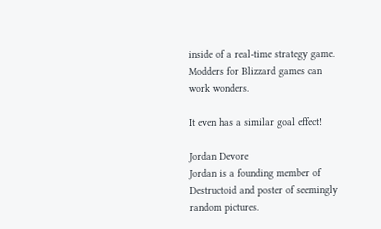inside of a real-time strategy game. Modders for Blizzard games can work wonders.

It even has a similar goal effect!

Jordan Devore
Jordan is a founding member of Destructoid and poster of seemingly random pictures.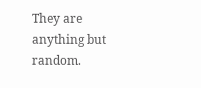They are anything but random.